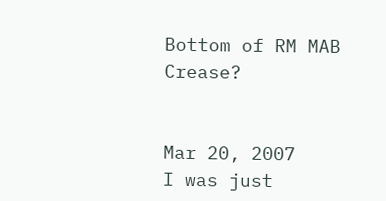Bottom of RM MAB Crease?


Mar 20, 2007
I was just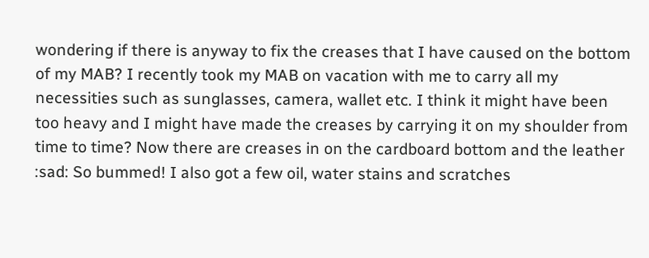wondering if there is anyway to fix the creases that I have caused on the bottom of my MAB? I recently took my MAB on vacation with me to carry all my necessities such as sunglasses, camera, wallet etc. I think it might have been too heavy and I might have made the creases by carrying it on my shoulder from time to time? Now there are creases in on the cardboard bottom and the leather :sad: So bummed! I also got a few oil, water stains and scratches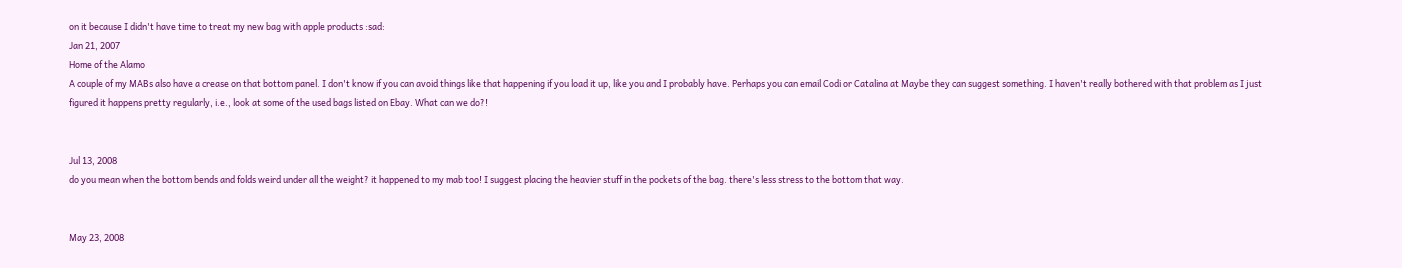on it because I didn't have time to treat my new bag with apple products :sad:
Jan 21, 2007
Home of the Alamo
A couple of my MABs also have a crease on that bottom panel. I don't know if you can avoid things like that happening if you load it up, like you and I probably have. Perhaps you can email Codi or Catalina at Maybe they can suggest something. I haven't really bothered with that problem as I just figured it happens pretty regularly, i.e., look at some of the used bags listed on Ebay. What can we do?!


Jul 13, 2008
do you mean when the bottom bends and folds weird under all the weight? it happened to my mab too! I suggest placing the heavier stuff in the pockets of the bag. there's less stress to the bottom that way.


May 23, 2008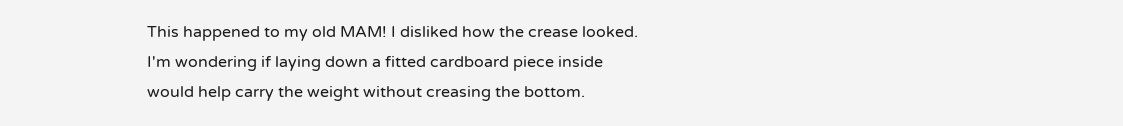This happened to my old MAM! I disliked how the crease looked. I'm wondering if laying down a fitted cardboard piece inside would help carry the weight without creasing the bottom.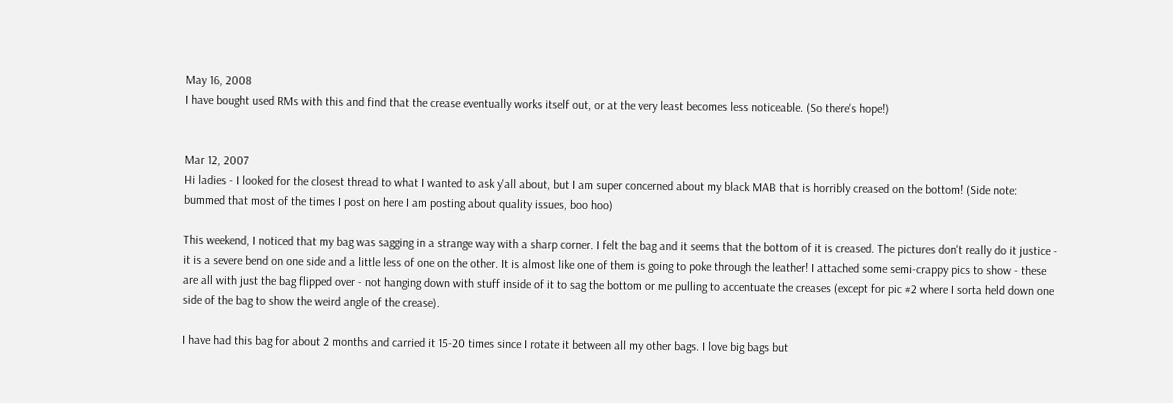May 16, 2008
I have bought used RMs with this and find that the crease eventually works itself out, or at the very least becomes less noticeable. (So there's hope!)


Mar 12, 2007
Hi ladies - I looked for the closest thread to what I wanted to ask y'all about, but I am super concerned about my black MAB that is horribly creased on the bottom! (Side note: bummed that most of the times I post on here I am posting about quality issues, boo hoo)

This weekend, I noticed that my bag was sagging in a strange way with a sharp corner. I felt the bag and it seems that the bottom of it is creased. The pictures don't really do it justice - it is a severe bend on one side and a little less of one on the other. It is almost like one of them is going to poke through the leather! I attached some semi-crappy pics to show - these are all with just the bag flipped over - not hanging down with stuff inside of it to sag the bottom or me pulling to accentuate the creases (except for pic #2 where I sorta held down one side of the bag to show the weird angle of the crease).

I have had this bag for about 2 months and carried it 15-20 times since I rotate it between all my other bags. I love big bags but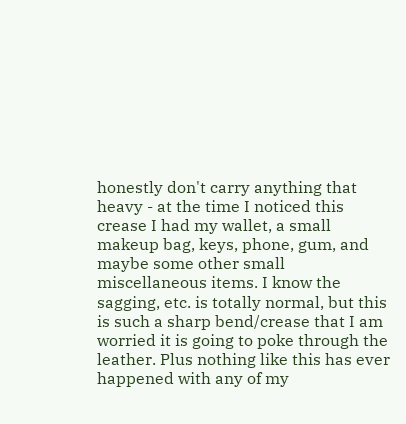honestly don't carry anything that heavy - at the time I noticed this crease I had my wallet, a small makeup bag, keys, phone, gum, and maybe some other small miscellaneous items. I know the sagging, etc. is totally normal, but this is such a sharp bend/crease that I am worried it is going to poke through the leather. Plus nothing like this has ever happened with any of my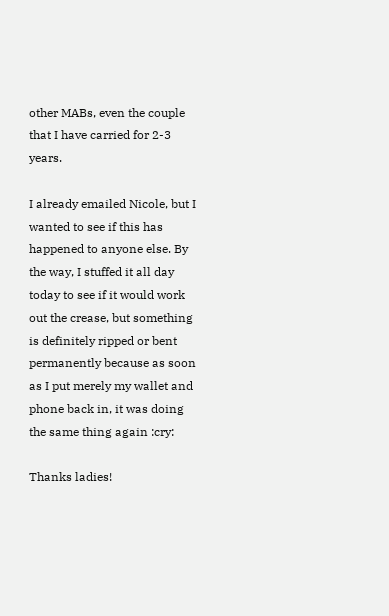other MABs, even the couple that I have carried for 2-3 years.

I already emailed Nicole, but I wanted to see if this has happened to anyone else. By the way, I stuffed it all day today to see if it would work out the crease, but something is definitely ripped or bent permanently because as soon as I put merely my wallet and phone back in, it was doing the same thing again :cry:

Thanks ladies!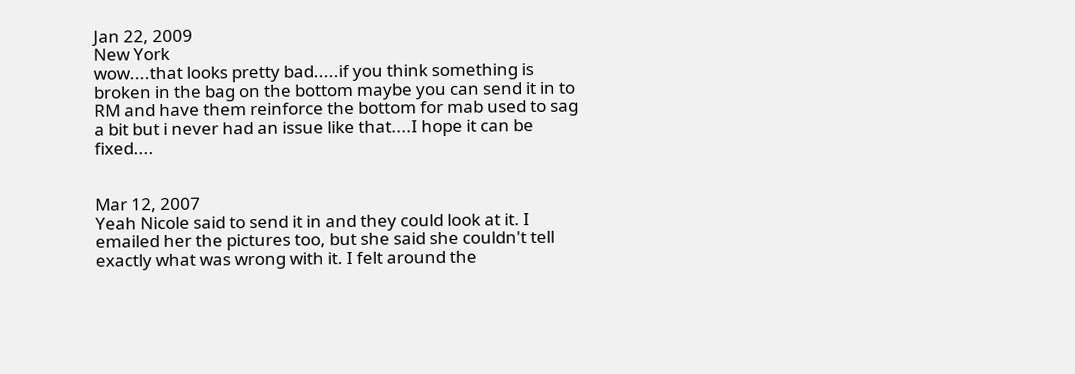Jan 22, 2009
New York
wow....that looks pretty bad.....if you think something is broken in the bag on the bottom maybe you can send it in to RM and have them reinforce the bottom for mab used to sag a bit but i never had an issue like that....I hope it can be fixed....


Mar 12, 2007
Yeah Nicole said to send it in and they could look at it. I emailed her the pictures too, but she said she couldn't tell exactly what was wrong with it. I felt around the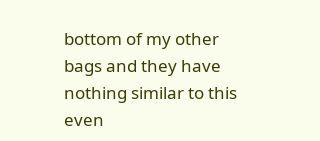bottom of my other bags and they have nothing similar to this even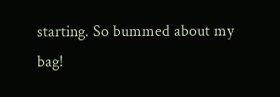starting. So bummed about my bag!